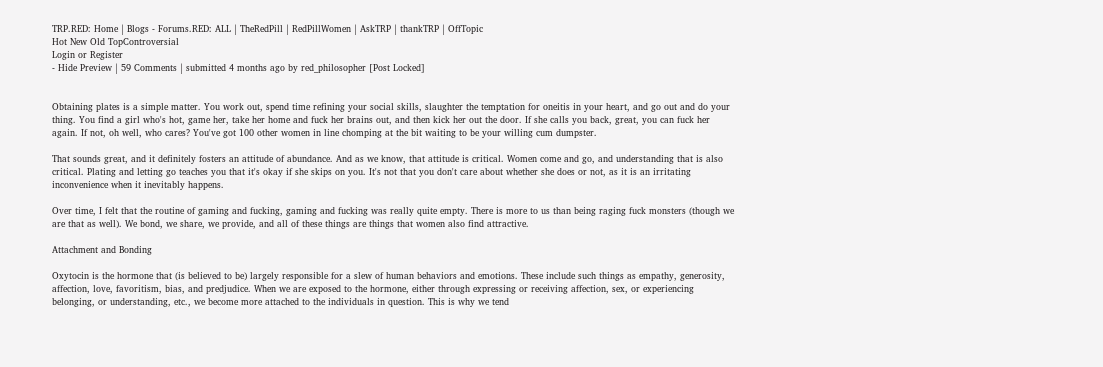TRP.RED: Home | Blogs - Forums.RED: ALL | TheRedPill | RedPillWomen | AskTRP | thankTRP | OffTopic
Hot New Old TopControversial
Login or Register
- Hide Preview | 59 Comments | submitted 4 months ago by red_philosopher [Post Locked]


Obtaining plates is a simple matter. You work out, spend time refining your social skills, slaughter the temptation for oneitis in your heart, and go out and do your thing. You find a girl who's hot, game her, take her home and fuck her brains out, and then kick her out the door. If she calls you back, great, you can fuck her again. If not, oh well, who cares? You've got 100 other women in line chomping at the bit waiting to be your willing cum dumpster.

That sounds great, and it definitely fosters an attitude of abundance. And as we know, that attitude is critical. Women come and go, and understanding that is also critical. Plating and letting go teaches you that it's okay if she skips on you. It's not that you don't care about whether she does or not, as it is an irritating inconvenience when it inevitably happens.

Over time, I felt that the routine of gaming and fucking, gaming and fucking was really quite empty. There is more to us than being raging fuck monsters (though we are that as well). We bond, we share, we provide, and all of these things are things that women also find attractive.

Attachment and Bonding

Oxytocin is the hormone that (is believed to be) largely responsible for a slew of human behaviors and emotions. These include such things as empathy, generosity, affection, love, favoritism, bias, and predjudice. When we are exposed to the hormone, either through expressing or receiving affection, sex, or experiencing belonging, or understanding, etc., we become more attached to the individuals in question. This is why we tend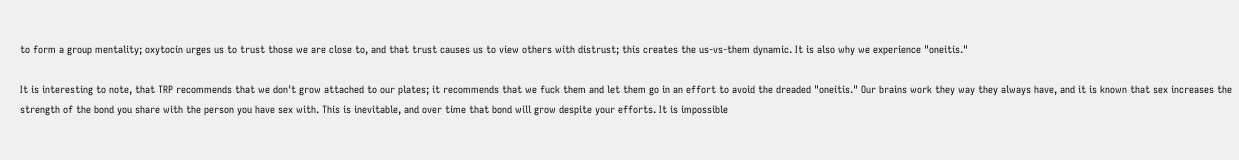to form a group mentality; oxytocin urges us to trust those we are close to, and that trust causes us to view others with distrust; this creates the us-vs-them dynamic. It is also why we experience "oneitis."

It is interesting to note, that TRP recommends that we don't grow attached to our plates; it recommends that we fuck them and let them go in an effort to avoid the dreaded "oneitis." Our brains work they way they always have, and it is known that sex increases the strength of the bond you share with the person you have sex with. This is inevitable, and over time that bond will grow despite your efforts. It is impossible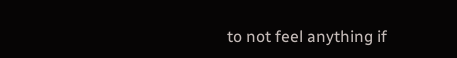to not feel anything if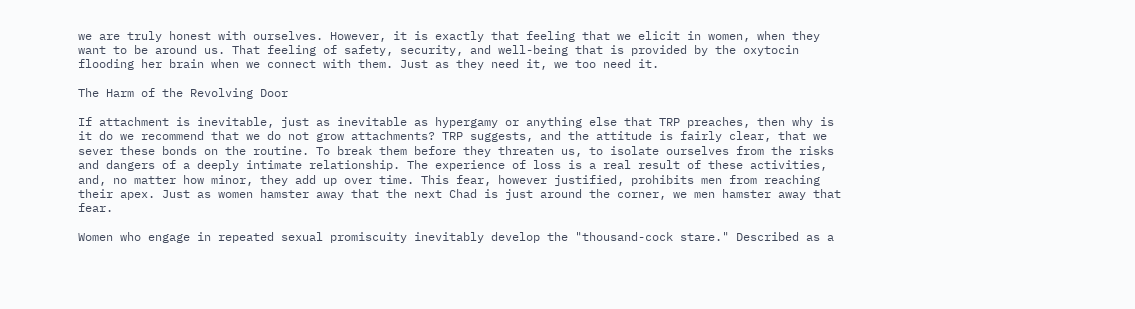we are truly honest with ourselves. However, it is exactly that feeling that we elicit in women, when they want to be around us. That feeling of safety, security, and well-being that is provided by the oxytocin flooding her brain when we connect with them. Just as they need it, we too need it.

The Harm of the Revolving Door

If attachment is inevitable, just as inevitable as hypergamy or anything else that TRP preaches, then why is it do we recommend that we do not grow attachments? TRP suggests, and the attitude is fairly clear, that we sever these bonds on the routine. To break them before they threaten us, to isolate ourselves from the risks and dangers of a deeply intimate relationship. The experience of loss is a real result of these activities, and, no matter how minor, they add up over time. This fear, however justified, prohibits men from reaching their apex. Just as women hamster away that the next Chad is just around the corner, we men hamster away that fear.

Women who engage in repeated sexual promiscuity inevitably develop the "thousand-cock stare." Described as a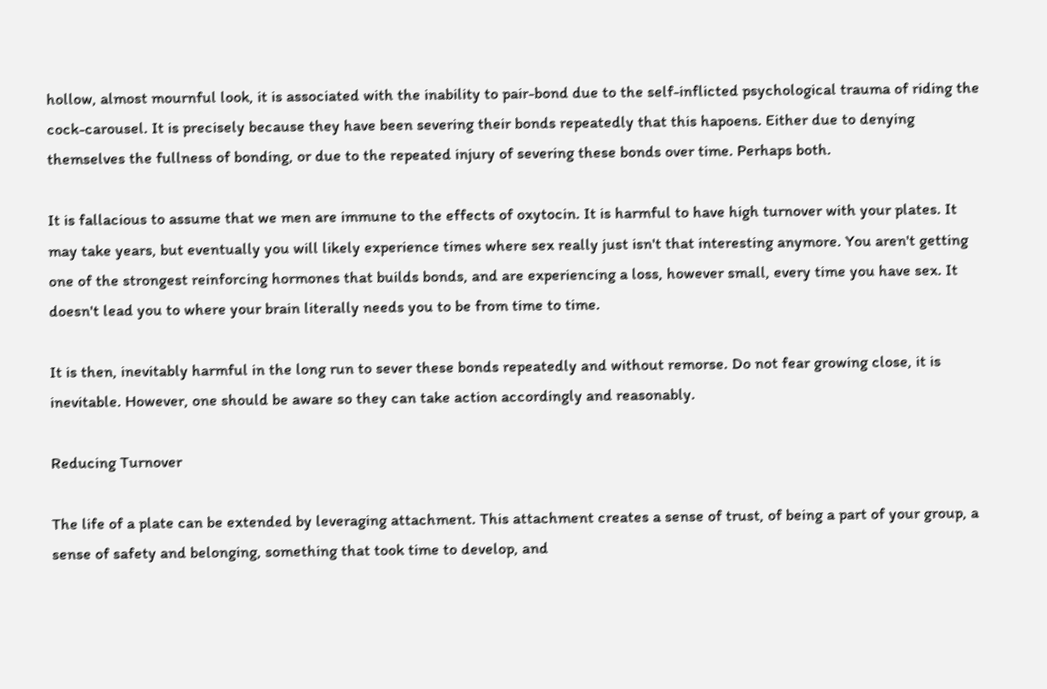hollow, almost mournful look, it is associated with the inability to pair-bond due to the self-inflicted psychological trauma of riding the cock-carousel. It is precisely because they have been severing their bonds repeatedly that this hapoens. Either due to denying themselves the fullness of bonding, or due to the repeated injury of severing these bonds over time. Perhaps both.

It is fallacious to assume that we men are immune to the effects of oxytocin. It is harmful to have high turnover with your plates. It may take years, but eventually you will likely experience times where sex really just isn't that interesting anymore. You aren't getting one of the strongest reinforcing hormones that builds bonds, and are experiencing a loss, however small, every time you have sex. It doesn't lead you to where your brain literally needs you to be from time to time.

It is then, inevitably harmful in the long run to sever these bonds repeatedly and without remorse. Do not fear growing close, it is inevitable. However, one should be aware so they can take action accordingly and reasonably.

Reducing Turnover

The life of a plate can be extended by leveraging attachment. This attachment creates a sense of trust, of being a part of your group, a sense of safety and belonging, something that took time to develop, and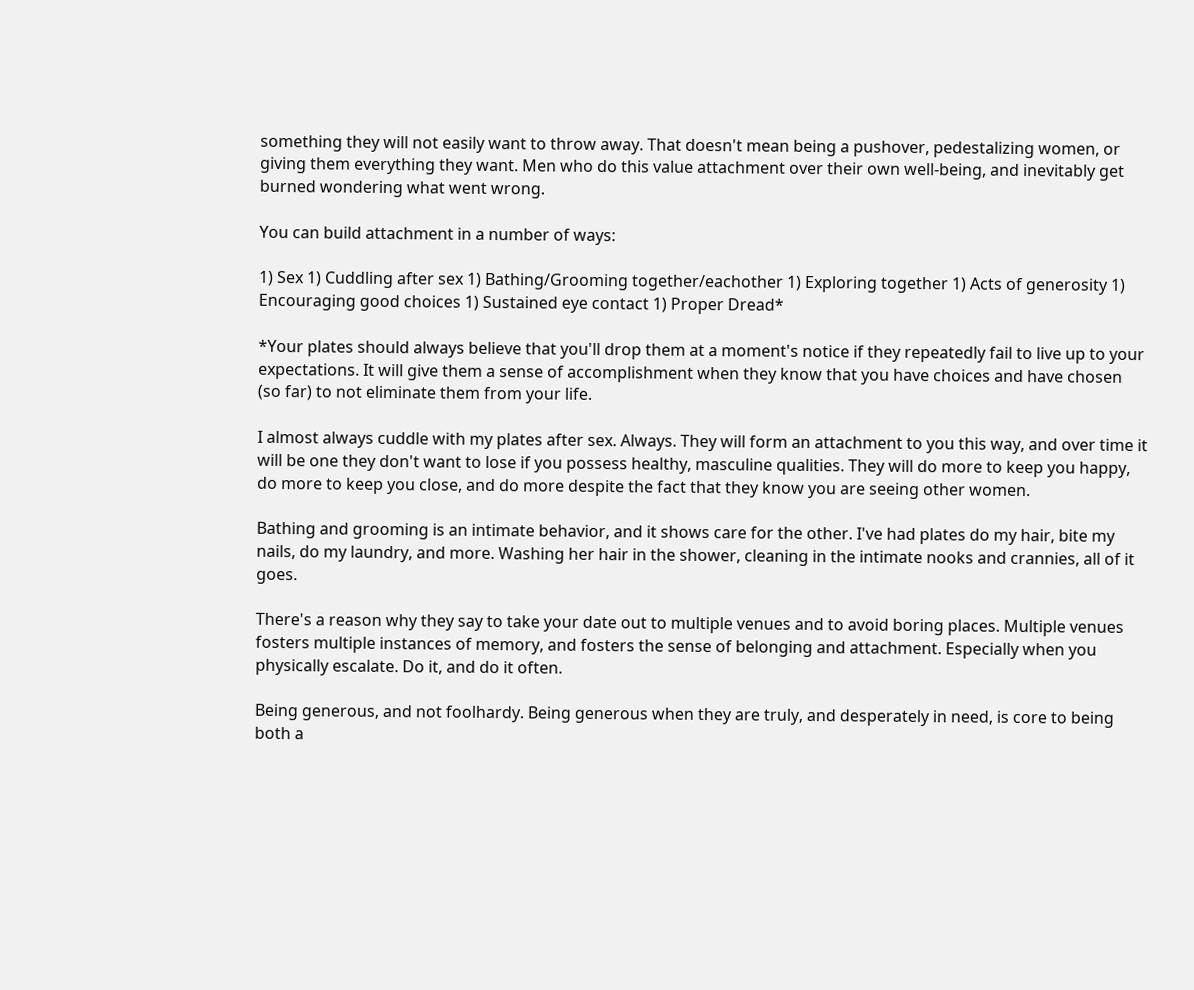something they will not easily want to throw away. That doesn't mean being a pushover, pedestalizing women, or giving them everything they want. Men who do this value attachment over their own well-being, and inevitably get burned wondering what went wrong.

You can build attachment in a number of ways:

1) Sex 1) Cuddling after sex 1) Bathing/Grooming together/eachother 1) Exploring together 1) Acts of generosity 1) Encouraging good choices 1) Sustained eye contact 1) Proper Dread*

*Your plates should always believe that you'll drop them at a moment's notice if they repeatedly fail to live up to your expectations. It will give them a sense of accomplishment when they know that you have choices and have chosen (so far) to not eliminate them from your life.

I almost always cuddle with my plates after sex. Always. They will form an attachment to you this way, and over time it will be one they don't want to lose if you possess healthy, masculine qualities. They will do more to keep you happy, do more to keep you close, and do more despite the fact that they know you are seeing other women.

Bathing and grooming is an intimate behavior, and it shows care for the other. I've had plates do my hair, bite my nails, do my laundry, and more. Washing her hair in the shower, cleaning in the intimate nooks and crannies, all of it goes.

There's a reason why they say to take your date out to multiple venues and to avoid boring places. Multiple venues fosters multiple instances of memory, and fosters the sense of belonging and attachment. Especially when you physically escalate. Do it, and do it often.

Being generous, and not foolhardy. Being generous when they are truly, and desperately in need, is core to being both a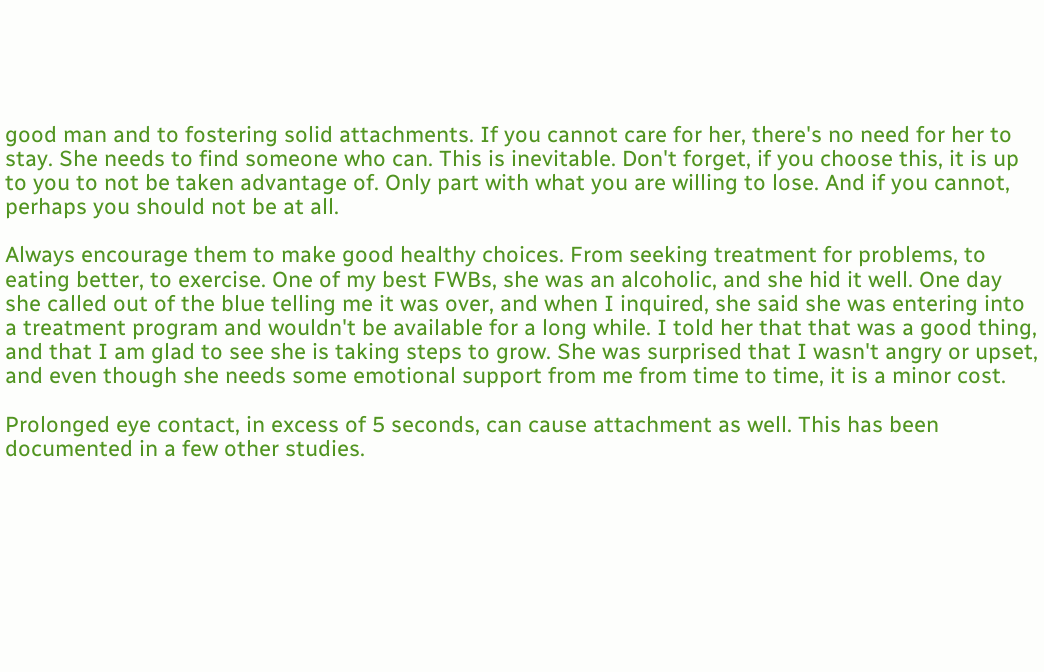good man and to fostering solid attachments. If you cannot care for her, there's no need for her to stay. She needs to find someone who can. This is inevitable. Don't forget, if you choose this, it is up to you to not be taken advantage of. Only part with what you are willing to lose. And if you cannot, perhaps you should not be at all.

Always encourage them to make good healthy choices. From seeking treatment for problems, to eating better, to exercise. One of my best FWBs, she was an alcoholic, and she hid it well. One day she called out of the blue telling me it was over, and when I inquired, she said she was entering into a treatment program and wouldn't be available for a long while. I told her that that was a good thing, and that I am glad to see she is taking steps to grow. She was surprised that I wasn't angry or upset, and even though she needs some emotional support from me from time to time, it is a minor cost.

Prolonged eye contact, in excess of 5 seconds, can cause attachment as well. This has been documented in a few other studies.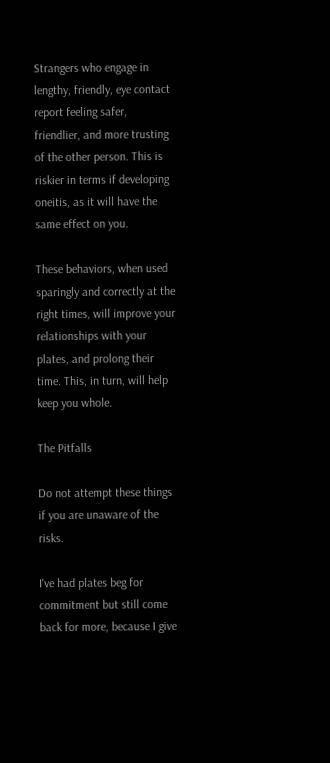Strangers who engage in lengthy, friendly, eye contact report feeling safer, friendlier, and more trusting of the other person. This is riskier in terms if developing oneitis, as it will have the same effect on you.

These behaviors, when used sparingly and correctly at the right times, will improve your relationships with your plates, and prolong their time. This, in turn, will help keep you whole.

The Pitfalls

Do not attempt these things if you are unaware of the risks.

I've had plates beg for commitment but still come back for more, because I give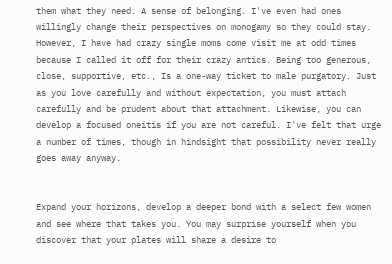them what they need. A sense of belonging. I've even had ones willingly change their perspectives on monogamy so they could stay. However, I have had crazy single moms come visit me at odd times because I called it off for their crazy antics. Being too generous, close, supportive, etc., Is a one-way ticket to male purgatory. Just as you love carefully and without expectation, you must attach carefully and be prudent about that attachment. Likewise, you can develop a focused oneitis if you are not careful. I've felt that urge a number of times, though in hindsight that possibility never really goes away anyway.


Expand your horizons, develop a deeper bond with a select few women and see where that takes you. You may surprise yourself when you discover that your plates will share a desire to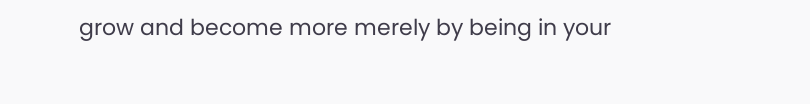grow and become more merely by being in your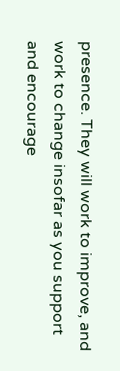presence. They will work to improve, and work to change insofar as you support and encourage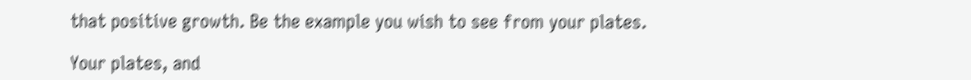that positive growth. Be the example you wish to see from your plates.

Your plates, and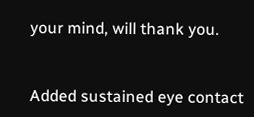your mind, will thank you.


Added sustained eye contact